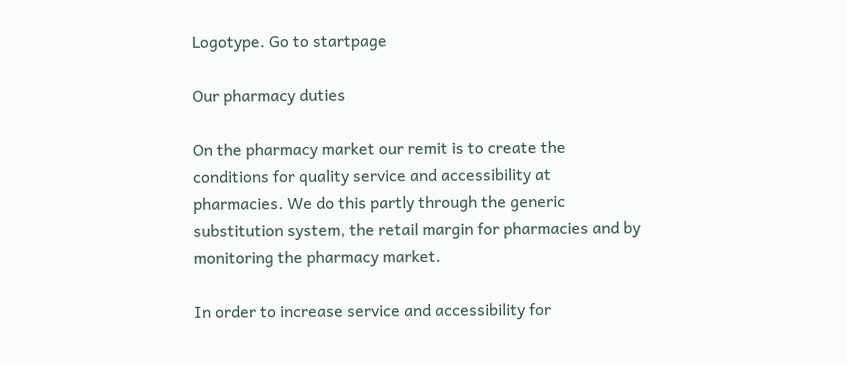Logotype. Go to startpage

Our pharmacy duties

On the pharmacy market our remit is to create the conditions for quality service and accessibility at pharmacies. We do this partly through the generic substitution system, the retail margin for pharmacies and by monitoring the pharmacy market.

In order to increase service and accessibility for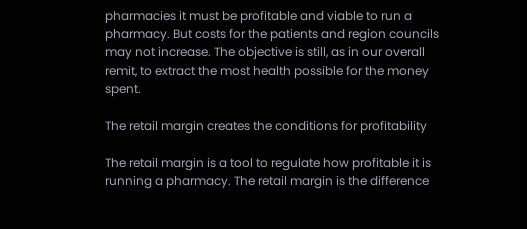pharmacies it must be profitable and viable to run a pharmacy. But costs for the patients and region councils may not increase. The objective is still, as in our overall remit, to extract the most health possible for the money spent.

The retail margin creates the conditions for profitability

The retail margin is a tool to regulate how profitable it is running a pharmacy. The retail margin is the difference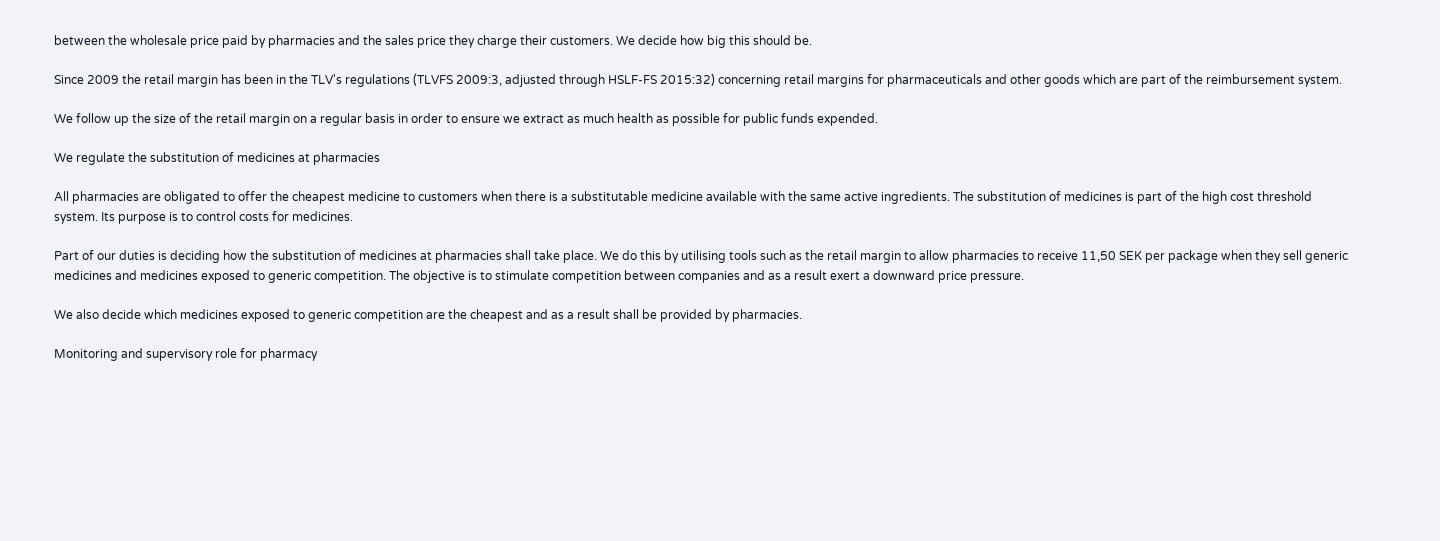between the wholesale price paid by pharmacies and the sales price they charge their customers. We decide how big this should be.

Since 2009 the retail margin has been in the TLV's regulations (TLVFS 2009:3, adjusted through HSLF-FS 2015:32) concerning retail margins for pharmaceuticals and other goods which are part of the reimbursement system.

We follow up the size of the retail margin on a regular basis in order to ensure we extract as much health as possible for public funds expended.

We regulate the substitution of medicines at pharmacies

All pharmacies are obligated to offer the cheapest medicine to customers when there is a substitutable medicine available with the same active ingredients. The substitution of medicines is part of the high cost threshold system. Its purpose is to control costs for medicines.

Part of our duties is deciding how the substitution of medicines at pharmacies shall take place. We do this by utilising tools such as the retail margin to allow pharmacies to receive 11,50 SEK per package when they sell generic medicines and medicines exposed to generic competition. The objective is to stimulate competition between companies and as a result exert a downward price pressure.

We also decide which medicines exposed to generic competition are the cheapest and as a result shall be provided by pharmacies.

Monitoring and supervisory role for pharmacy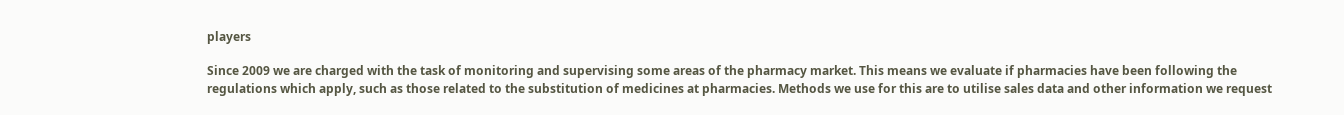players

Since 2009 we are charged with the task of monitoring and supervising some areas of the pharmacy market. This means we evaluate if pharmacies have been following the regulations which apply, such as those related to the substitution of medicines at pharmacies. Methods we use for this are to utilise sales data and other information we request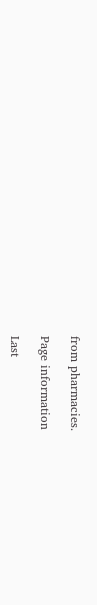from pharmacies.

Page information

Last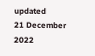updated
21 December 2022